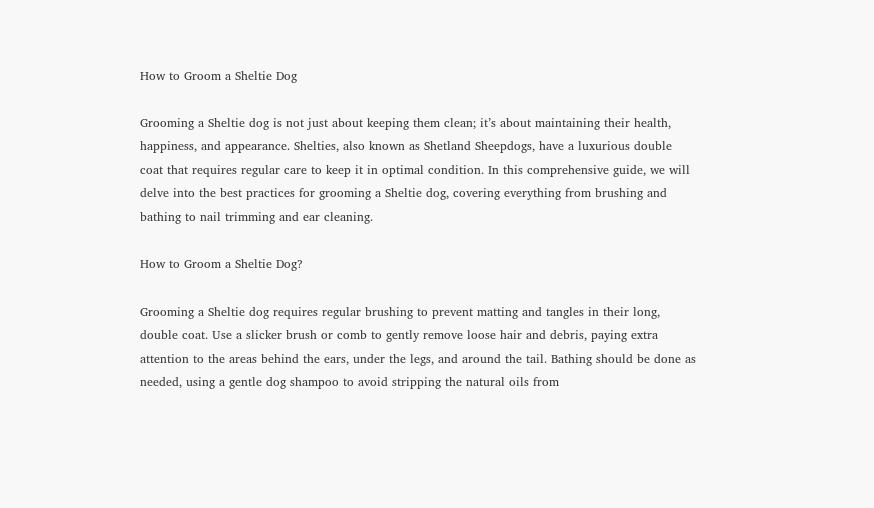How to Groom a Sheltie Dog

Grooming a Sheltie dog is not just about keeping them clean; it’s about maintaining their health, happiness, and appearance. Shelties, also known as Shetland Sheepdogs, have a luxurious double coat that requires regular care to keep it in optimal condition. In this comprehensive guide, we will delve into the best practices for grooming a Sheltie dog, covering everything from brushing and bathing to nail trimming and ear cleaning.

How to Groom a Sheltie Dog?

Grooming a Sheltie dog requires regular brushing to prevent matting and tangles in their long, double coat. Use a slicker brush or comb to gently remove loose hair and debris, paying extra attention to the areas behind the ears, under the legs, and around the tail. Bathing should be done as needed, using a gentle dog shampoo to avoid stripping the natural oils from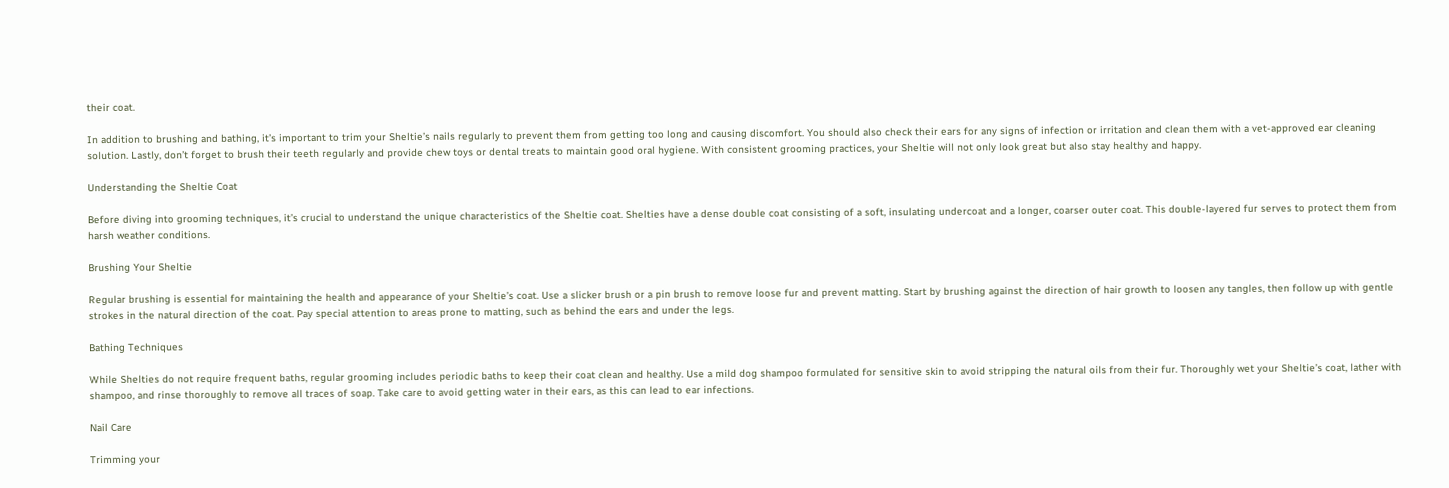their coat.

In addition to brushing and bathing, it’s important to trim your Sheltie’s nails regularly to prevent them from getting too long and causing discomfort. You should also check their ears for any signs of infection or irritation and clean them with a vet-approved ear cleaning solution. Lastly, don’t forget to brush their teeth regularly and provide chew toys or dental treats to maintain good oral hygiene. With consistent grooming practices, your Sheltie will not only look great but also stay healthy and happy.

Understanding the Sheltie Coat

Before diving into grooming techniques, it’s crucial to understand the unique characteristics of the Sheltie coat. Shelties have a dense double coat consisting of a soft, insulating undercoat and a longer, coarser outer coat. This double-layered fur serves to protect them from harsh weather conditions.

Brushing Your Sheltie

Regular brushing is essential for maintaining the health and appearance of your Sheltie’s coat. Use a slicker brush or a pin brush to remove loose fur and prevent matting. Start by brushing against the direction of hair growth to loosen any tangles, then follow up with gentle strokes in the natural direction of the coat. Pay special attention to areas prone to matting, such as behind the ears and under the legs.

Bathing Techniques

While Shelties do not require frequent baths, regular grooming includes periodic baths to keep their coat clean and healthy. Use a mild dog shampoo formulated for sensitive skin to avoid stripping the natural oils from their fur. Thoroughly wet your Sheltie’s coat, lather with shampoo, and rinse thoroughly to remove all traces of soap. Take care to avoid getting water in their ears, as this can lead to ear infections.

Nail Care

Trimming your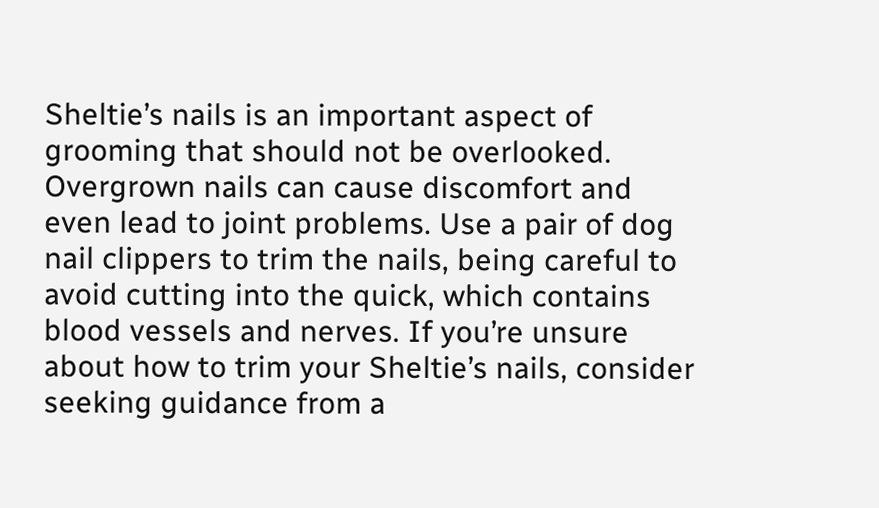Sheltie’s nails is an important aspect of grooming that should not be overlooked. Overgrown nails can cause discomfort and even lead to joint problems. Use a pair of dog nail clippers to trim the nails, being careful to avoid cutting into the quick, which contains blood vessels and nerves. If you’re unsure about how to trim your Sheltie’s nails, consider seeking guidance from a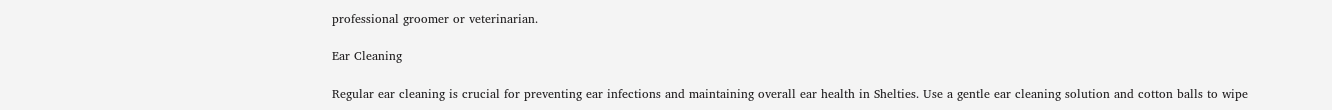professional groomer or veterinarian.

Ear Cleaning

Regular ear cleaning is crucial for preventing ear infections and maintaining overall ear health in Shelties. Use a gentle ear cleaning solution and cotton balls to wipe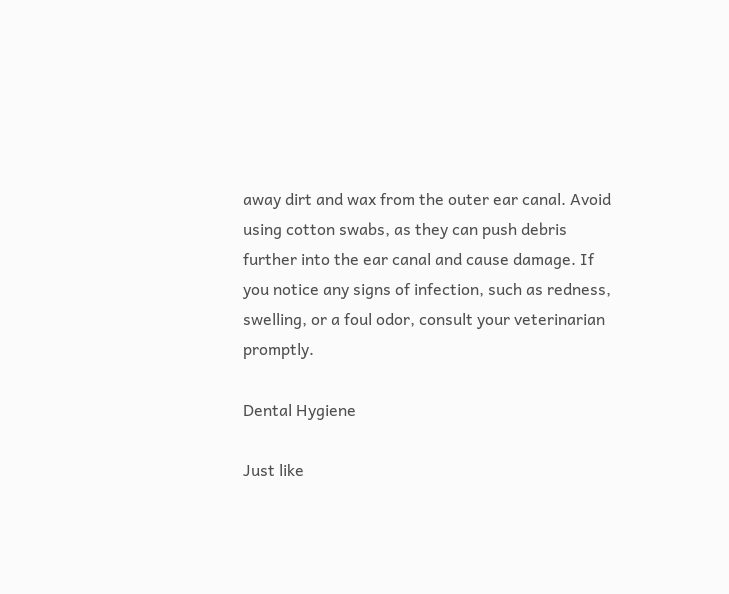away dirt and wax from the outer ear canal. Avoid using cotton swabs, as they can push debris further into the ear canal and cause damage. If you notice any signs of infection, such as redness, swelling, or a foul odor, consult your veterinarian promptly.

Dental Hygiene

Just like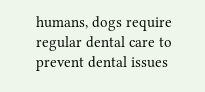humans, dogs require regular dental care to prevent dental issues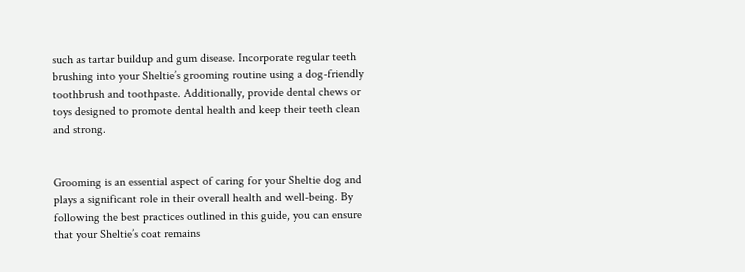such as tartar buildup and gum disease. Incorporate regular teeth brushing into your Sheltie’s grooming routine using a dog-friendly toothbrush and toothpaste. Additionally, provide dental chews or toys designed to promote dental health and keep their teeth clean and strong.


Grooming is an essential aspect of caring for your Sheltie dog and plays a significant role in their overall health and well-being. By following the best practices outlined in this guide, you can ensure that your Sheltie’s coat remains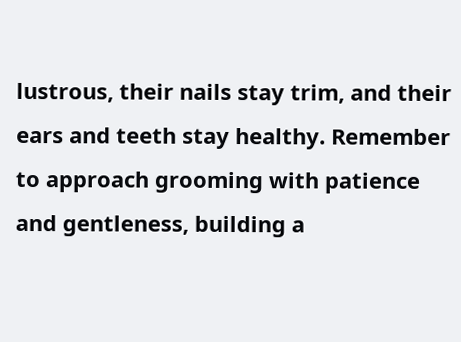lustrous, their nails stay trim, and their ears and teeth stay healthy. Remember to approach grooming with patience and gentleness, building a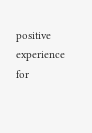positive experience for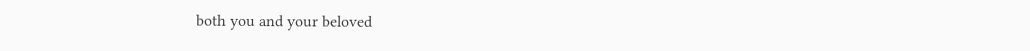both you and your beloved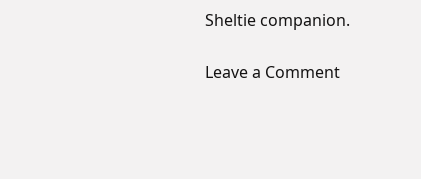Sheltie companion.

Leave a Comment